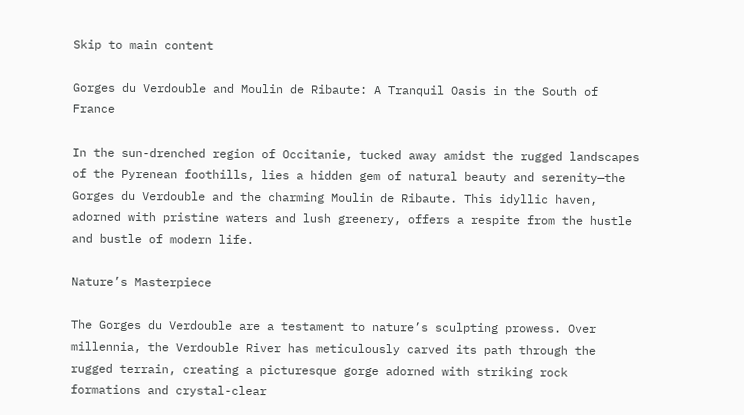Skip to main content

Gorges du Verdouble and Moulin de Ribaute: A Tranquil Oasis in the South of France

In the sun-drenched region of Occitanie, tucked away amidst the rugged landscapes of the Pyrenean foothills, lies a hidden gem of natural beauty and serenity—the Gorges du Verdouble and the charming Moulin de Ribaute. This idyllic haven, adorned with pristine waters and lush greenery, offers a respite from the hustle and bustle of modern life.

Nature’s Masterpiece

The Gorges du Verdouble are a testament to nature’s sculpting prowess. Over millennia, the Verdouble River has meticulously carved its path through the rugged terrain, creating a picturesque gorge adorned with striking rock formations and crystal-clear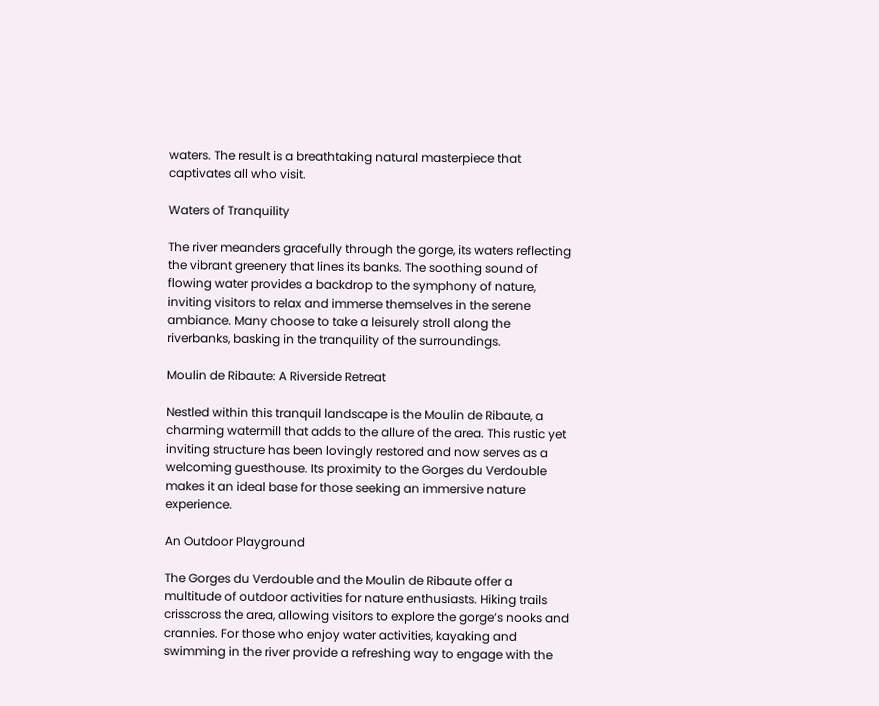waters. The result is a breathtaking natural masterpiece that captivates all who visit.

Waters of Tranquility

The river meanders gracefully through the gorge, its waters reflecting the vibrant greenery that lines its banks. The soothing sound of flowing water provides a backdrop to the symphony of nature, inviting visitors to relax and immerse themselves in the serene ambiance. Many choose to take a leisurely stroll along the riverbanks, basking in the tranquility of the surroundings.

Moulin de Ribaute: A Riverside Retreat

Nestled within this tranquil landscape is the Moulin de Ribaute, a charming watermill that adds to the allure of the area. This rustic yet inviting structure has been lovingly restored and now serves as a welcoming guesthouse. Its proximity to the Gorges du Verdouble makes it an ideal base for those seeking an immersive nature experience.

An Outdoor Playground

The Gorges du Verdouble and the Moulin de Ribaute offer a multitude of outdoor activities for nature enthusiasts. Hiking trails crisscross the area, allowing visitors to explore the gorge’s nooks and crannies. For those who enjoy water activities, kayaking and swimming in the river provide a refreshing way to engage with the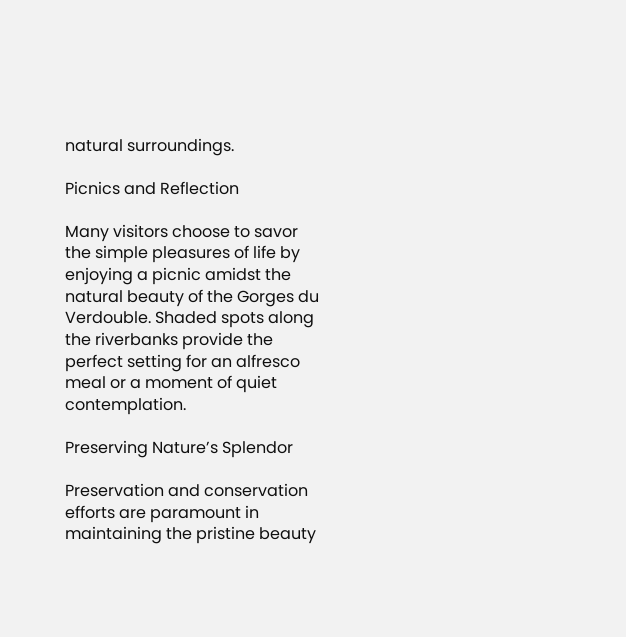natural surroundings.

Picnics and Reflection

Many visitors choose to savor the simple pleasures of life by enjoying a picnic amidst the natural beauty of the Gorges du Verdouble. Shaded spots along the riverbanks provide the perfect setting for an alfresco meal or a moment of quiet contemplation.

Preserving Nature’s Splendor

Preservation and conservation efforts are paramount in maintaining the pristine beauty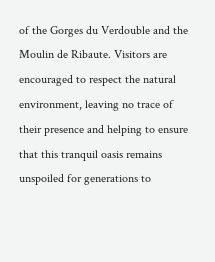of the Gorges du Verdouble and the Moulin de Ribaute. Visitors are encouraged to respect the natural environment, leaving no trace of their presence and helping to ensure that this tranquil oasis remains unspoiled for generations to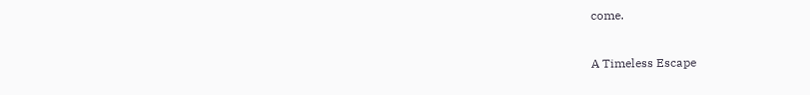come.

A Timeless Escape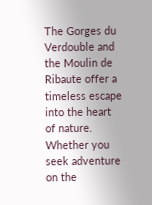The Gorges du Verdouble and the Moulin de Ribaute offer a timeless escape into the heart of nature. Whether you seek adventure on the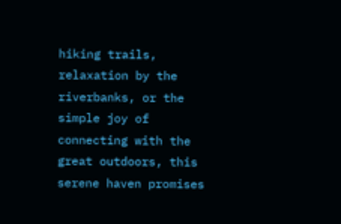hiking trails, relaxation by the riverbanks, or the simple joy of connecting with the great outdoors, this serene haven promises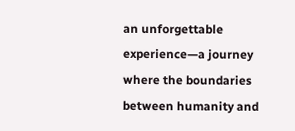an unforgettable experience—a journey where the boundaries between humanity and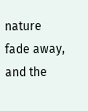nature fade away, and the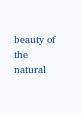beauty of the natural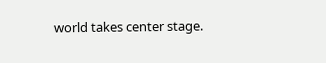world takes center stage.